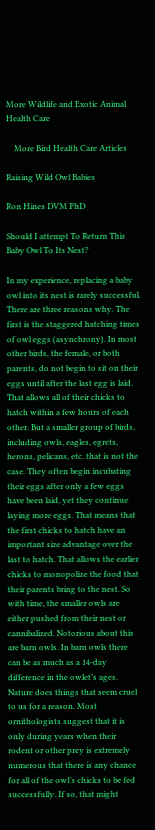More Wildlife and Exotic Animal Health Care

    More Bird Health Care Articles

Raising Wild Owl Babies

Ron Hines DVM PhD

Should I attempt To Return This Baby Owl To Its Nest?

In my experience, replacing a baby owl into its nest is rarely successful. There are three reasons why. The first is the staggered hatching times of owl eggs (asynchrony). In most other birds, the female, or both parents, do not begin to sit on their eggs until after the last egg is laid. That allows all of their chicks to hatch within a few hours of each other. But a smaller group of birds, including owls, eagles, egrets, herons, pelicans, etc. that is not the case. They often begin incubating their eggs after only a few eggs have been laid, yet they continue laying more eggs. That means that the first chicks to hatch have an important size advantage over the last to hatch. That allows the earlier chicks to monopolize the food that their parents bring to the nest. So with time, the smaller owls are either pushed from their nest or cannibalized. Notorious about this are barn owls. In barn owls there can be as much as a 14-day difference in the owlet’s ages. Nature does things that seem cruel to us for a reason. Most ornithologists suggest that it is only during years when their rodent or other prey is extremely numerous that there is any chance for all of the owl’s chicks to be fed successfully. If so, that might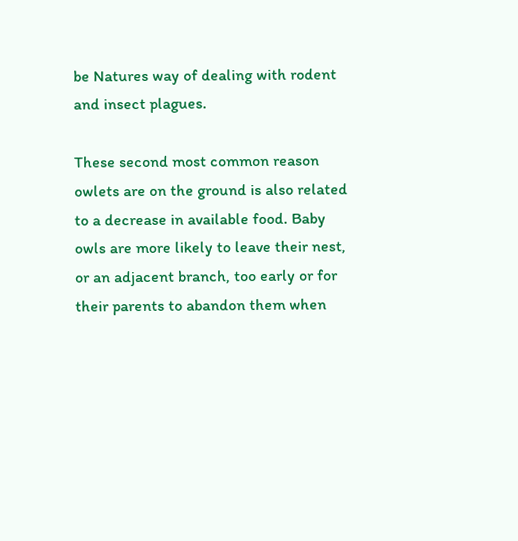be Natures way of dealing with rodent and insect plagues.

These second most common reason owlets are on the ground is also related to a decrease in available food. Baby owls are more likely to leave their nest, or an adjacent branch, too early or for their parents to abandon them when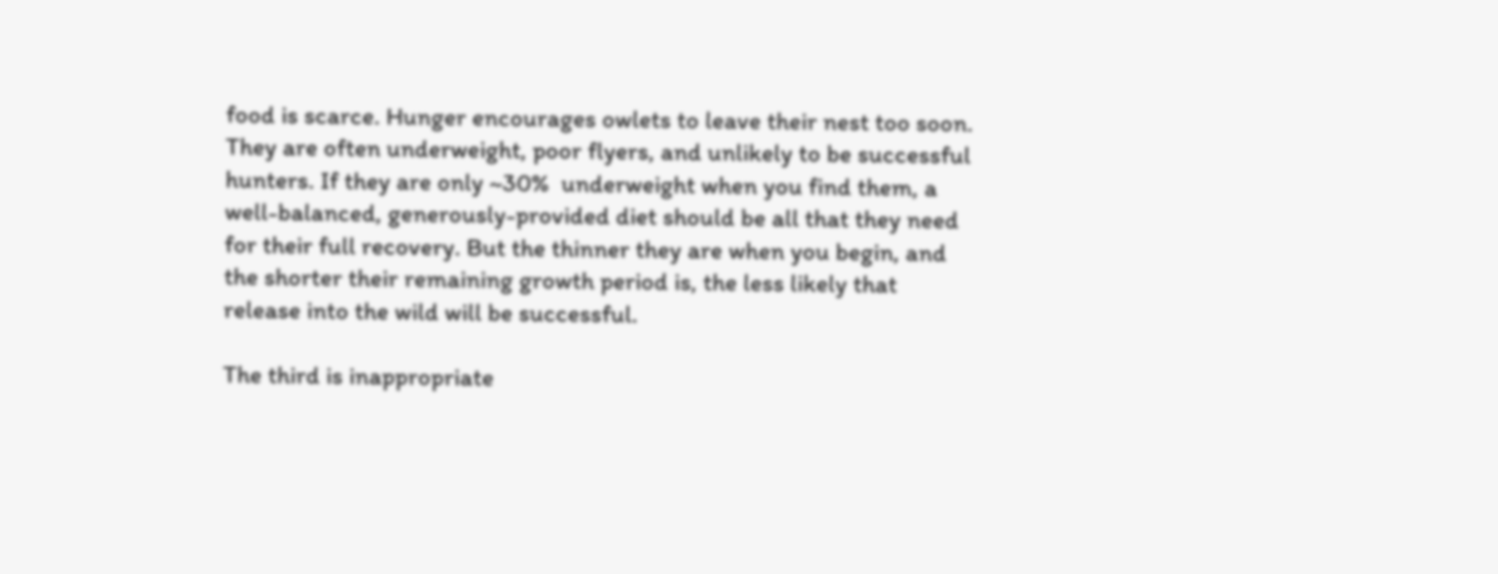food is scarce. Hunger encourages owlets to leave their nest too soon. They are often underweight, poor flyers, and unlikely to be successful hunters. If they are only ~30%  underweight when you find them, a well-balanced, generously-provided diet should be all that they need for their full recovery. But the thinner they are when you begin, and the shorter their remaining growth period is, the less likely that release into the wild will be successful.

The third is inappropriate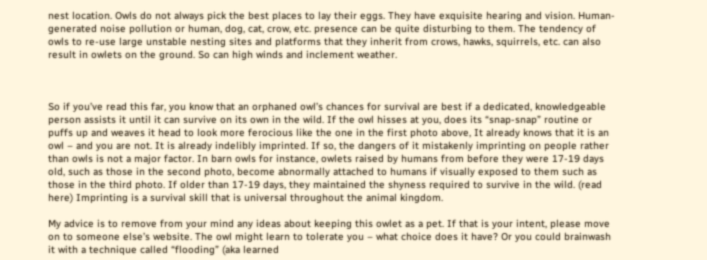nest location. Owls do not always pick the best places to lay their eggs. They have exquisite hearing and vision. Human-generated noise pollution or human, dog, cat, crow, etc. presence can be quite disturbing to them. The tendency of owls to re-use large unstable nesting sites and platforms that they inherit from crows, hawks, squirrels, etc. can also result in owlets on the ground. So can high winds and inclement weather.



So if you’ve read this far, you know that an orphaned owl’s chances for survival are best if a dedicated, knowledgeable person assists it until it can survive on its own in the wild. If the owl hisses at you, does its “snap-snap” routine or puffs up and weaves it head to look more ferocious like the one in the first photo above, It already knows that it is an owl – and you are not. It is already indelibly imprinted. If so, the dangers of it mistakenly imprinting on people rather than owls is not a major factor. In barn owls for instance, owlets raised by humans from before they were 17-19 days old, such as those in the second photo, become abnormally attached to humans if visually exposed to them such as those in the third photo. If older than 17-19 days, they maintained the shyness required to survive in the wild. (read here) Imprinting is a survival skill that is universal throughout the animal kingdom.

My advice is to remove from your mind any ideas about keeping this owlet as a pet. If that is your intent, please move on to someone else’s website. The owl might learn to tolerate you – what choice does it have? Or you could brainwash it with a technique called “flooding” (aka learned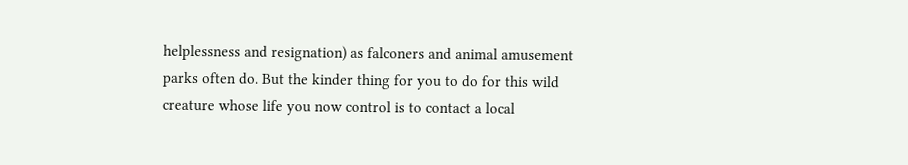helplessness and resignation) as falconers and animal amusement parks often do. But the kinder thing for you to do for this wild creature whose life you now control is to contact a local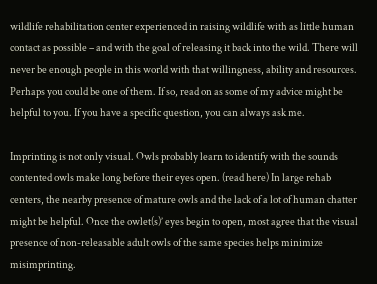wildlife rehabilitation center experienced in raising wildlife with as little human contact as possible – and with the goal of releasing it back into the wild. There will never be enough people in this world with that willingness, ability and resources. Perhaps you could be one of them. If so, read on as some of my advice might be helpful to you. If you have a specific question, you can always ask me.

Imprinting is not only visual. Owls probably learn to identify with the sounds contented owls make long before their eyes open. (read here) In large rehab centers, the nearby presence of mature owls and the lack of a lot of human chatter might be helpful. Once the owlet(s)’ eyes begin to open, most agree that the visual presence of non-releasable adult owls of the same species helps minimize misimprinting.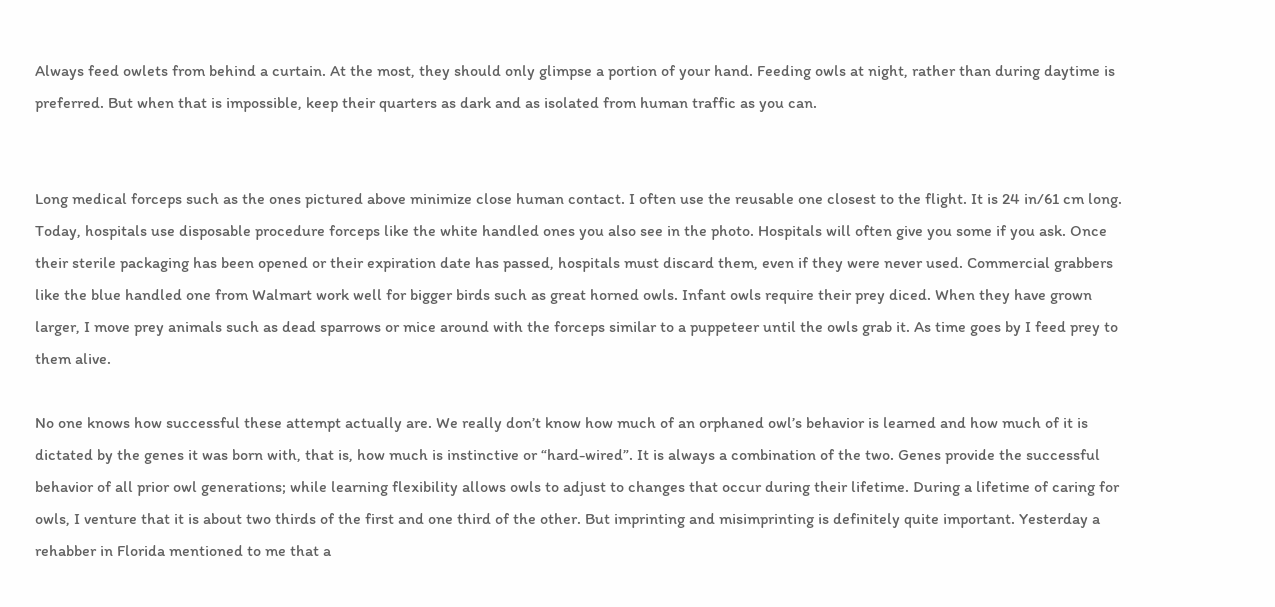Always feed owlets from behind a curtain. At the most, they should only glimpse a portion of your hand. Feeding owls at night, rather than during daytime is preferred. But when that is impossible, keep their quarters as dark and as isolated from human traffic as you can.


Long medical forceps such as the ones pictured above minimize close human contact. I often use the reusable one closest to the flight. It is 24 in/61 cm long. Today, hospitals use disposable procedure forceps like the white handled ones you also see in the photo. Hospitals will often give you some if you ask. Once their sterile packaging has been opened or their expiration date has passed, hospitals must discard them, even if they were never used. Commercial grabbers like the blue handled one from Walmart work well for bigger birds such as great horned owls. Infant owls require their prey diced. When they have grown larger, I move prey animals such as dead sparrows or mice around with the forceps similar to a puppeteer until the owls grab it. As time goes by I feed prey to them alive.

No one knows how successful these attempt actually are. We really don’t know how much of an orphaned owl’s behavior is learned and how much of it is dictated by the genes it was born with, that is, how much is instinctive or “hard-wired”. It is always a combination of the two. Genes provide the successful behavior of all prior owl generations; while learning flexibility allows owls to adjust to changes that occur during their lifetime. During a lifetime of caring for owls, I venture that it is about two thirds of the first and one third of the other. But imprinting and misimprinting is definitely quite important. Yesterday a rehabber in Florida mentioned to me that a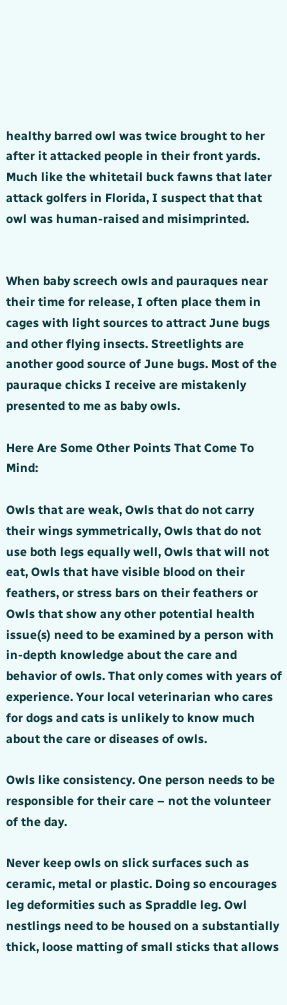healthy barred owl was twice brought to her after it attacked people in their front yards. Much like the whitetail buck fawns that later attack golfers in Florida, I suspect that that owl was human-raised and misimprinted.


When baby screech owls and pauraques near their time for release, I often place them in cages with light sources to attract June bugs and other flying insects. Streetlights are another good source of June bugs. Most of the pauraque chicks I receive are mistakenly presented to me as baby owls.

Here Are Some Other Points That Come To Mind:

Owls that are weak, Owls that do not carry their wings symmetrically, Owls that do not use both legs equally well, Owls that will not eat, Owls that have visible blood on their feathers, or stress bars on their feathers or Owls that show any other potential health issue(s) need to be examined by a person with in-depth knowledge about the care and behavior of owls. That only comes with years of experience. Your local veterinarian who cares for dogs and cats is unlikely to know much about the care or diseases of owls.

Owls like consistency. One person needs to be responsible for their care – not the volunteer of the day.

Never keep owls on slick surfaces such as ceramic, metal or plastic. Doing so encourages leg deformities such as Spraddle leg. Owl nestlings need to be housed on a substantially thick, loose matting of small sticks that allows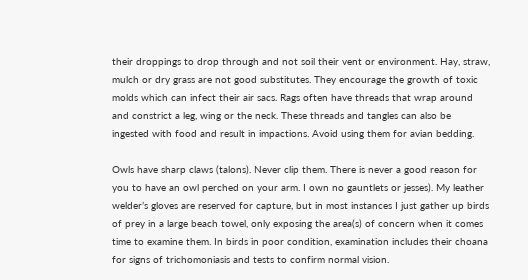their droppings to drop through and not soil their vent or environment. Hay, straw, mulch or dry grass are not good substitutes. They encourage the growth of toxic molds which can infect their air sacs. Rags often have threads that wrap around and constrict a leg, wing or the neck. These threads and tangles can also be ingested with food and result in impactions. Avoid using them for avian bedding.

Owls have sharp claws (talons). Never clip them. There is never a good reason for you to have an owl perched on your arm. I own no gauntlets or jesses). My leather welder’s gloves are reserved for capture, but in most instances I just gather up birds of prey in a large beach towel, only exposing the area(s) of concern when it comes time to examine them. In birds in poor condition, examination includes their choana for signs of trichomoniasis and tests to confirm normal vision.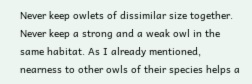Never keep owlets of dissimilar size together. Never keep a strong and a weak owl in the same habitat. As I already mentioned, nearness to other owls of their species helps a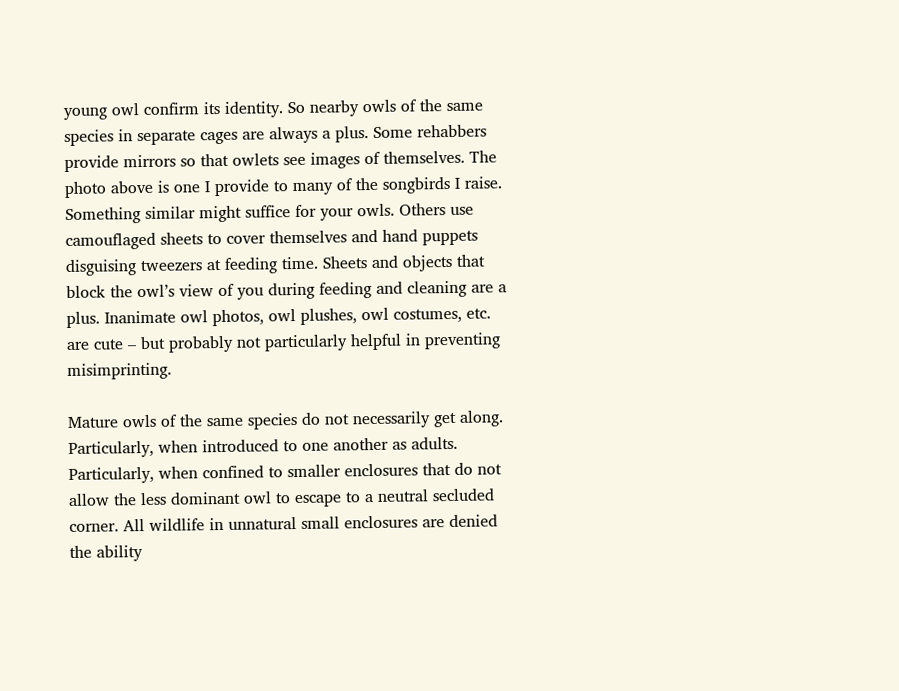young owl confirm its identity. So nearby owls of the same species in separate cages are always a plus. Some rehabbers provide mirrors so that owlets see images of themselves. The photo above is one I provide to many of the songbirds I raise. Something similar might suffice for your owls. Others use camouflaged sheets to cover themselves and hand puppets disguising tweezers at feeding time. Sheets and objects that block the owl’s view of you during feeding and cleaning are a plus. Inanimate owl photos, owl plushes, owl costumes, etc. are cute – but probably not particularly helpful in preventing misimprinting.

Mature owls of the same species do not necessarily get along. Particularly, when introduced to one another as adults. Particularly, when confined to smaller enclosures that do not allow the less dominant owl to escape to a neutral secluded corner. All wildlife in unnatural small enclosures are denied the ability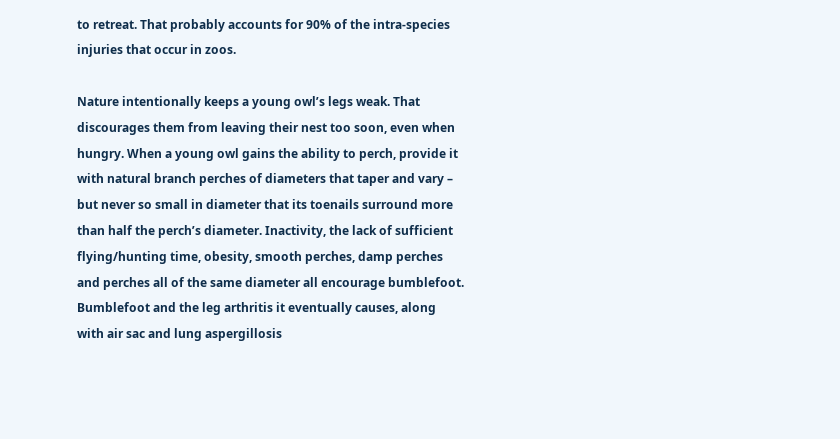to retreat. That probably accounts for 90% of the intra-species injuries that occur in zoos.

Nature intentionally keeps a young owl’s legs weak. That discourages them from leaving their nest too soon, even when hungry. When a young owl gains the ability to perch, provide it with natural branch perches of diameters that taper and vary – but never so small in diameter that its toenails surround more than half the perch’s diameter. Inactivity, the lack of sufficient flying/hunting time, obesity, smooth perches, damp perches and perches all of the same diameter all encourage bumblefoot. Bumblefoot and the leg arthritis it eventually causes, along with air sac and lung aspergillosis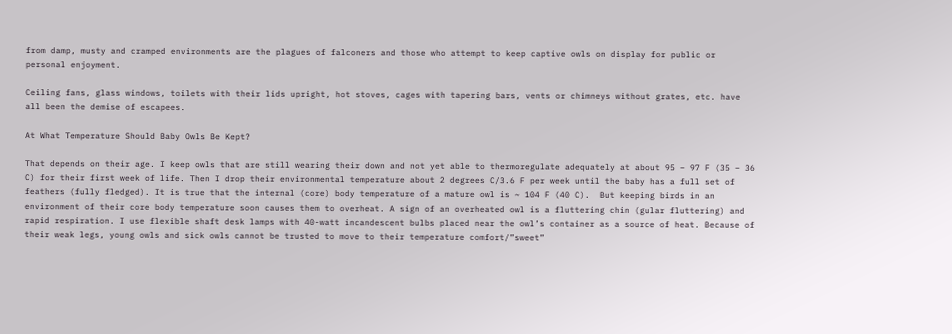from damp, musty and cramped environments are the plagues of falconers and those who attempt to keep captive owls on display for public or personal enjoyment.

Ceiling fans, glass windows, toilets with their lids upright, hot stoves, cages with tapering bars, vents or chimneys without grates, etc. have all been the demise of escapees.

At What Temperature Should Baby Owls Be Kept?

That depends on their age. I keep owls that are still wearing their down and not yet able to thermoregulate adequately at about 95 – 97 F (35 – 36 C) for their first week of life. Then I drop their environmental temperature about 2 degrees C/3.6 F per week until the baby has a full set of feathers (fully fledged). It is true that the internal (core) body temperature of a mature owl is ~ 104 F (40 C).  But keeping birds in an environment of their core body temperature soon causes them to overheat. A sign of an overheated owl is a fluttering chin (gular fluttering) and rapid respiration. I use flexible shaft desk lamps with 40-watt incandescent bulbs placed near the owl’s container as a source of heat. Because of their weak legs, young owls and sick owls cannot be trusted to move to their temperature comfort/”sweet”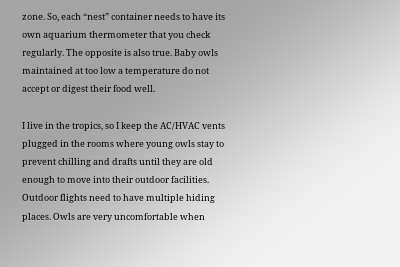zone. So, each “nest” container needs to have its own aquarium thermometer that you check regularly. The opposite is also true. Baby owls maintained at too low a temperature do not accept or digest their food well.

I live in the tropics, so I keep the AC/HVAC vents plugged in the rooms where young owls stay to prevent chilling and drafts until they are old enough to move into their outdoor facilities. Outdoor flights need to have multiple hiding places. Owls are very uncomfortable when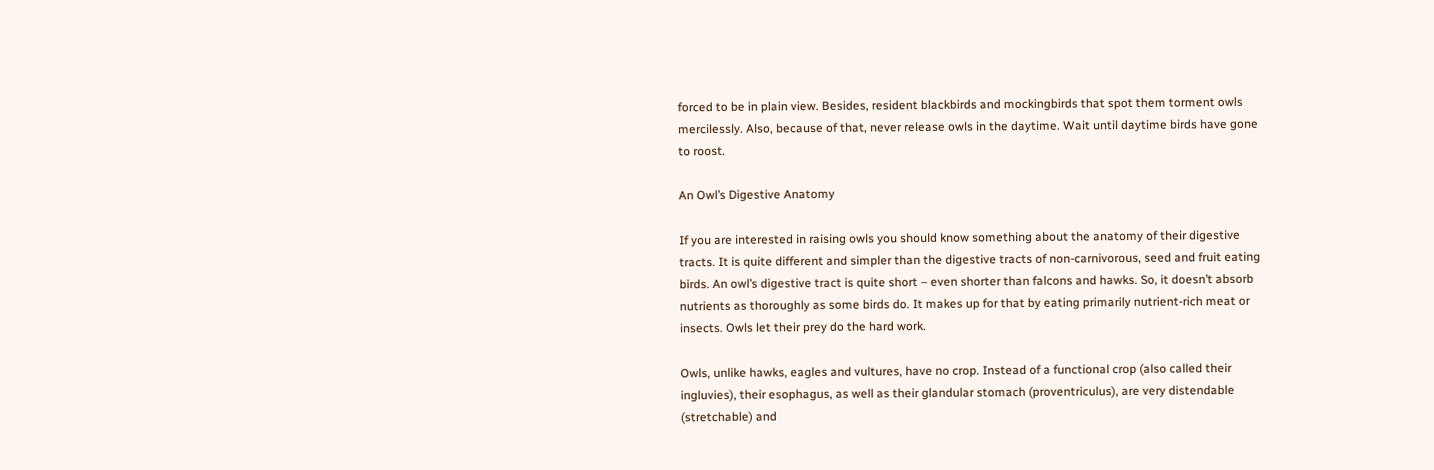forced to be in plain view. Besides, resident blackbirds and mockingbirds that spot them torment owls mercilessly. Also, because of that, never release owls in the daytime. Wait until daytime birds have gone to roost.

An Owl’s Digestive Anatomy

If you are interested in raising owls you should know something about the anatomy of their digestive tracts. It is quite different and simpler than the digestive tracts of non-carnivorous, seed and fruit eating birds. An owl’s digestive tract is quite short – even shorter than falcons and hawks. So, it doesn’t absorb nutrients as thoroughly as some birds do. It makes up for that by eating primarily nutrient-rich meat or insects. Owls let their prey do the hard work.

Owls, unlike hawks, eagles and vultures, have no crop. Instead of a functional crop (also called their ingluvies), their esophagus, as well as their glandular stomach (proventriculus), are very distendable (stretchable) and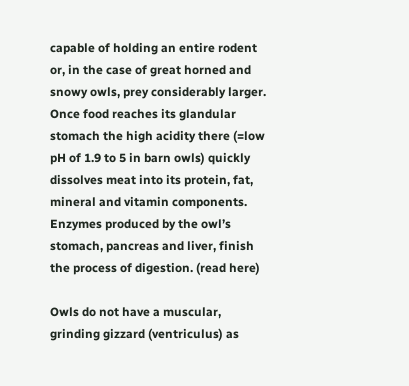capable of holding an entire rodent or, in the case of great horned and snowy owls, prey considerably larger. Once food reaches its glandular stomach the high acidity there (=low pH of 1.9 to 5 in barn owls) quickly dissolves meat into its protein, fat, mineral and vitamin components. Enzymes produced by the owl’s stomach, pancreas and liver, finish the process of digestion. (read here)

Owls do not have a muscular, grinding gizzard (ventriculus) as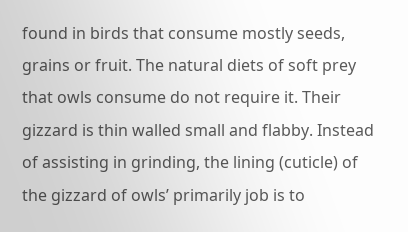found in birds that consume mostly seeds, grains or fruit. The natural diets of soft prey that owls consume do not require it. Their gizzard is thin walled small and flabby. Instead of assisting in grinding, the lining (cuticle) of the gizzard of owls’ primarily job is to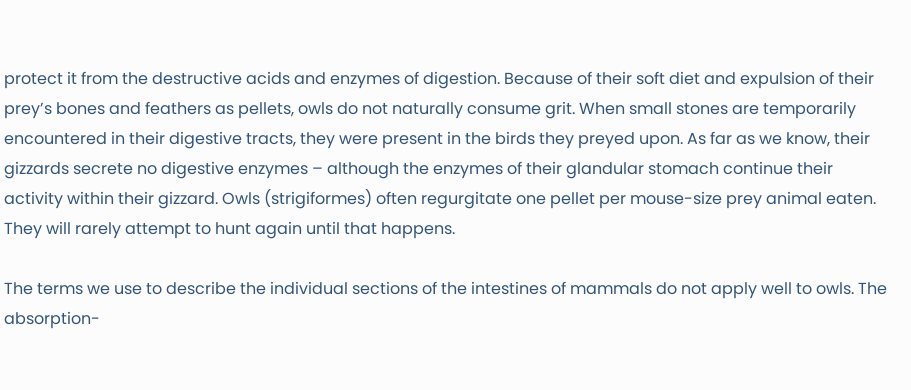protect it from the destructive acids and enzymes of digestion. Because of their soft diet and expulsion of their prey’s bones and feathers as pellets, owls do not naturally consume grit. When small stones are temporarily encountered in their digestive tracts, they were present in the birds they preyed upon. As far as we know, their gizzards secrete no digestive enzymes – although the enzymes of their glandular stomach continue their activity within their gizzard. Owls (strigiformes) often regurgitate one pellet per mouse-size prey animal eaten. They will rarely attempt to hunt again until that happens.

The terms we use to describe the individual sections of the intestines of mammals do not apply well to owls. The absorption-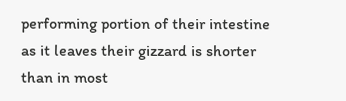performing portion of their intestine as it leaves their gizzard is shorter than in most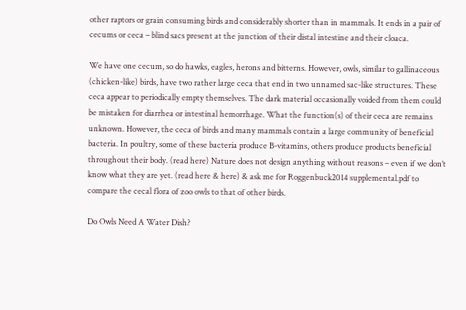other raptors or grain consuming birds and considerably shorter than in mammals. It ends in a pair of cecums or ceca – blind sacs present at the junction of their distal intestine and their cloaca.

We have one cecum, so do hawks, eagles, herons and bitterns. However, owls, similar to gallinaceous (chicken-like) birds, have two rather large ceca that end in two unnamed sac-like structures. These ceca appear to periodically empty themselves. The dark material occasionally voided from them could be mistaken for diarrhea or intestinal hemorrhage. What the function(s) of their ceca are remains unknown. However, the ceca of birds and many mammals contain a large community of beneficial bacteria. In poultry, some of these bacteria produce B-vitamins, others produce products beneficial throughout their body. (read here) Nature does not design anything without reasons – even if we don’t know what they are yet. (read here & here) & ask me for Roggenbuck2014 supplemental.pdf to compare the cecal flora of zoo owls to that of other birds.

Do Owls Need A Water Dish?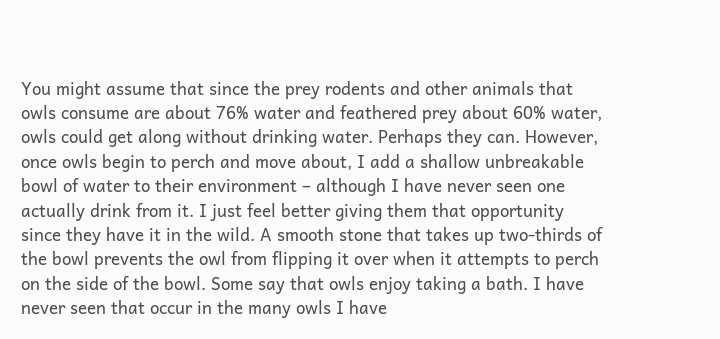You might assume that since the prey rodents and other animals that owls consume are about 76% water and feathered prey about 60% water, owls could get along without drinking water. Perhaps they can. However, once owls begin to perch and move about, I add a shallow unbreakable bowl of water to their environment – although I have never seen one actually drink from it. I just feel better giving them that opportunity since they have it in the wild. A smooth stone that takes up two-thirds of the bowl prevents the owl from flipping it over when it attempts to perch on the side of the bowl. Some say that owls enjoy taking a bath. I have never seen that occur in the many owls I have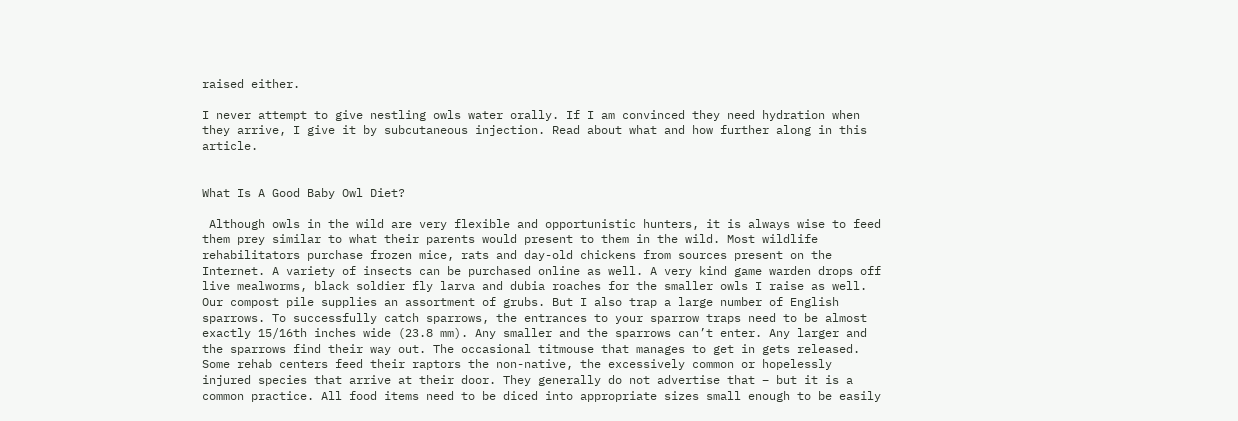raised either.

I never attempt to give nestling owls water orally. If I am convinced they need hydration when they arrive, I give it by subcutaneous injection. Read about what and how further along in this article.


What Is A Good Baby Owl Diet?

 Although owls in the wild are very flexible and opportunistic hunters, it is always wise to feed them prey similar to what their parents would present to them in the wild. Most wildlife rehabilitators purchase frozen mice, rats and day-old chickens from sources present on the Internet. A variety of insects can be purchased online as well. A very kind game warden drops off live mealworms, black soldier fly larva and dubia roaches for the smaller owls I raise as well. Our compost pile supplies an assortment of grubs. But I also trap a large number of English sparrows. To successfully catch sparrows, the entrances to your sparrow traps need to be almost exactly 15/16th inches wide (23.8 mm). Any smaller and the sparrows can’t enter. Any larger and the sparrows find their way out. The occasional titmouse that manages to get in gets released. Some rehab centers feed their raptors the non-native, the excessively common or hopelessly injured species that arrive at their door. They generally do not advertise that – but it is a common practice. All food items need to be diced into appropriate sizes small enough to be easily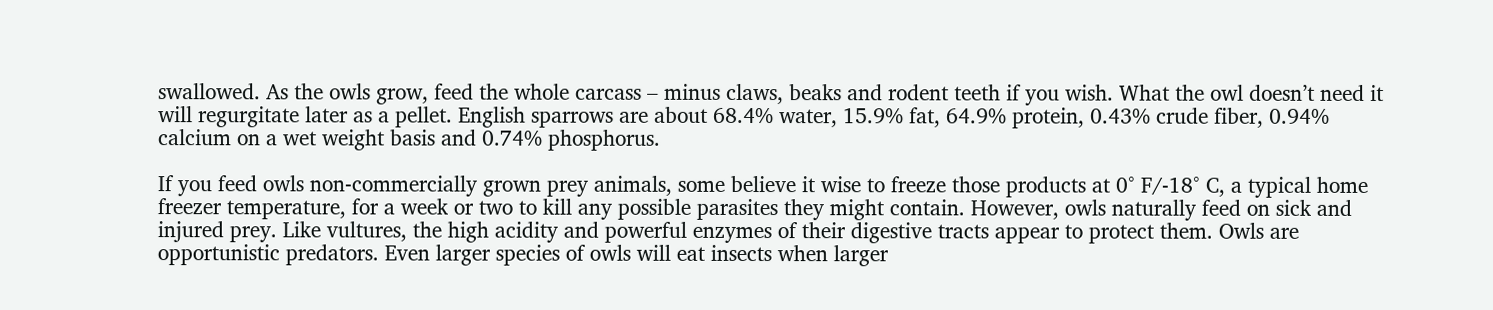swallowed. As the owls grow, feed the whole carcass – minus claws, beaks and rodent teeth if you wish. What the owl doesn’t need it will regurgitate later as a pellet. English sparrows are about 68.4% water, 15.9% fat, 64.9% protein, 0.43% crude fiber, 0.94% calcium on a wet weight basis and 0.74% phosphorus.

If you feed owls non-commercially grown prey animals, some believe it wise to freeze those products at 0° F/-18° C, a typical home freezer temperature, for a week or two to kill any possible parasites they might contain. However, owls naturally feed on sick and injured prey. Like vultures, the high acidity and powerful enzymes of their digestive tracts appear to protect them. Owls are opportunistic predators. Even larger species of owls will eat insects when larger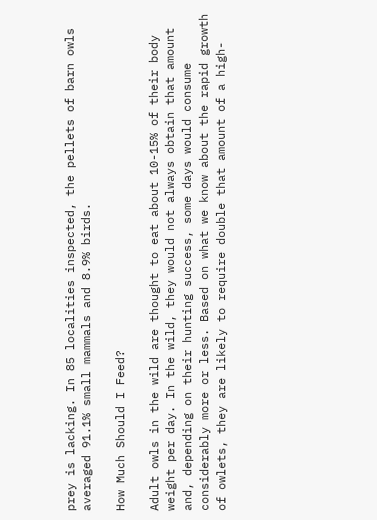prey is lacking. In 85 localities inspected, the pellets of barn owls averaged 91.1% small mammals and 8.9% birds.

How Much Should I Feed?

Adult owls in the wild are thought to eat about 10-15% of their body weight per day. In the wild, they would not always obtain that amount and, depending on their hunting success, some days would consume considerably more or less. Based on what we know about the rapid growth of owlets, they are likely to require double that amount of a high-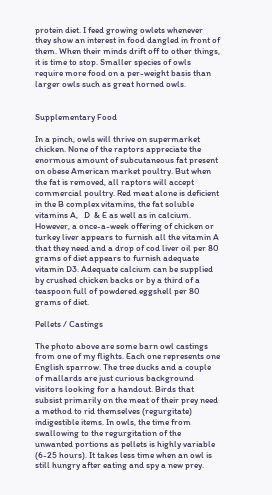protein diet. I feed growing owlets whenever they show an interest in food dangled in front of them. When their minds drift off to other things, it is time to stop. Smaller species of owls require more food on a per-weight basis than larger owls such as great horned owls.


Supplementary Food

In a pinch, owls will thrive on supermarket chicken. None of the raptors appreciate the enormous amount of subcutaneous fat present on obese American market poultry. But when the fat is removed, all raptors will accept commercial poultry. Red meat alone is deficient in the B complex vitamins, the fat soluble vitamins A,   D  & E as well as in calcium. However, a once-a-week offering of chicken or turkey liver appears to furnish all the vitamin A that they need and a drop of cod liver oil per 80 grams of diet appears to furnish adequate vitamin D3. Adequate calcium can be supplied by crushed chicken backs or by a third of a teaspoon full of powdered eggshell per 80 grams of diet.

Pellets / Castings

The photo above are some barn owl castings from one of my flights. Each one represents one English sparrow. The tree ducks and a couple of mallards are just curious background visitors looking for a handout. Birds that subsist primarily on the meat of their prey need a method to rid themselves (regurgitate) indigestible items. In owls, the time from swallowing to the regurgitation of the unwanted portions as pellets is highly variable (6-25 hours). It takes less time when an owl is still hungry after eating and spy a new prey.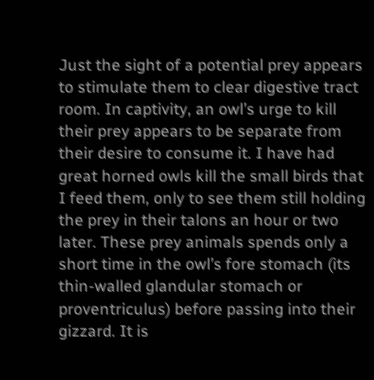Just the sight of a potential prey appears to stimulate them to clear digestive tract room. In captivity, an owl’s urge to kill their prey appears to be separate from their desire to consume it. I have had great horned owls kill the small birds that I feed them, only to see them still holding the prey in their talons an hour or two later. These prey animals spends only a short time in the owl’s fore stomach (its thin-walled glandular stomach or proventriculus) before passing into their gizzard. It is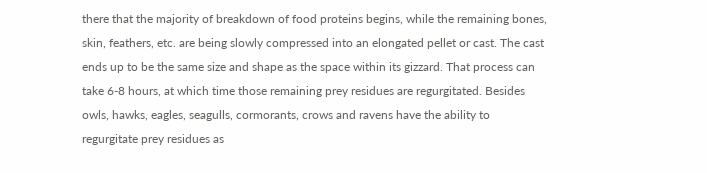there that the majority of breakdown of food proteins begins, while the remaining bones, skin, feathers, etc. are being slowly compressed into an elongated pellet or cast. The cast ends up to be the same size and shape as the space within its gizzard. That process can take 6-8 hours, at which time those remaining prey residues are regurgitated. Besides owls, hawks, eagles, seagulls, cormorants, crows and ravens have the ability to regurgitate prey residues as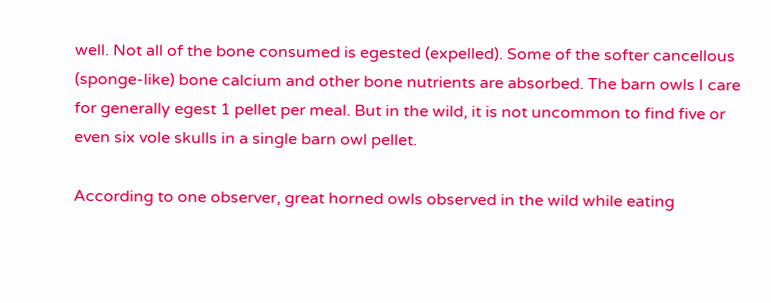well. Not all of the bone consumed is egested (expelled). Some of the softer cancellous (sponge-like) bone calcium and other bone nutrients are absorbed. The barn owls I care for generally egest 1 pellet per meal. But in the wild, it is not uncommon to find five or even six vole skulls in a single barn owl pellet.

According to one observer, great horned owls observed in the wild while eating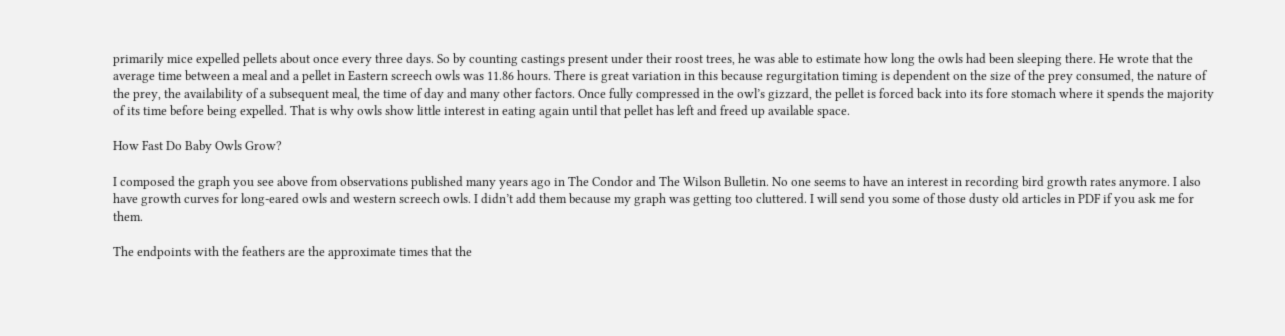primarily mice expelled pellets about once every three days. So by counting castings present under their roost trees, he was able to estimate how long the owls had been sleeping there. He wrote that the average time between a meal and a pellet in Eastern screech owls was 11.86 hours. There is great variation in this because regurgitation timing is dependent on the size of the prey consumed, the nature of the prey, the availability of a subsequent meal, the time of day and many other factors. Once fully compressed in the owl’s gizzard, the pellet is forced back into its fore stomach where it spends the majority of its time before being expelled. That is why owls show little interest in eating again until that pellet has left and freed up available space.

How Fast Do Baby Owls Grow?

I composed the graph you see above from observations published many years ago in The Condor and The Wilson Bulletin. No one seems to have an interest in recording bird growth rates anymore. I also have growth curves for long-eared owls and western screech owls. I didn’t add them because my graph was getting too cluttered. I will send you some of those dusty old articles in PDF if you ask me for them.

The endpoints with the feathers are the approximate times that the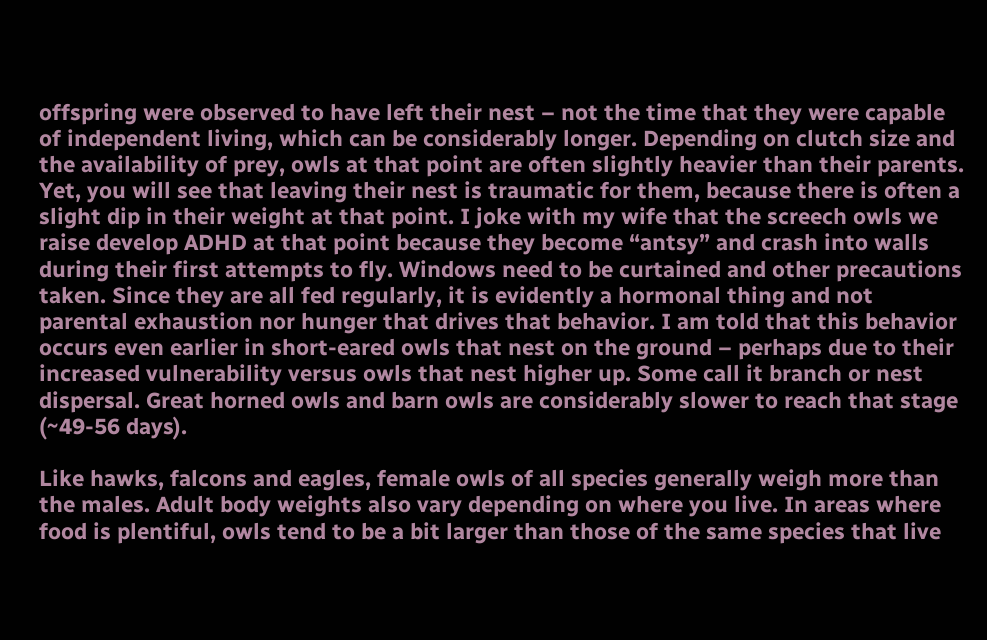offspring were observed to have left their nest – not the time that they were capable of independent living, which can be considerably longer. Depending on clutch size and the availability of prey, owls at that point are often slightly heavier than their parents. Yet, you will see that leaving their nest is traumatic for them, because there is often a slight dip in their weight at that point. I joke with my wife that the screech owls we raise develop ADHD at that point because they become “antsy” and crash into walls during their first attempts to fly. Windows need to be curtained and other precautions taken. Since they are all fed regularly, it is evidently a hormonal thing and not parental exhaustion nor hunger that drives that behavior. I am told that this behavior occurs even earlier in short-eared owls that nest on the ground – perhaps due to their increased vulnerability versus owls that nest higher up. Some call it branch or nest dispersal. Great horned owls and barn owls are considerably slower to reach that stage (~49-56 days).

Like hawks, falcons and eagles, female owls of all species generally weigh more than the males. Adult body weights also vary depending on where you live. In areas where food is plentiful, owls tend to be a bit larger than those of the same species that live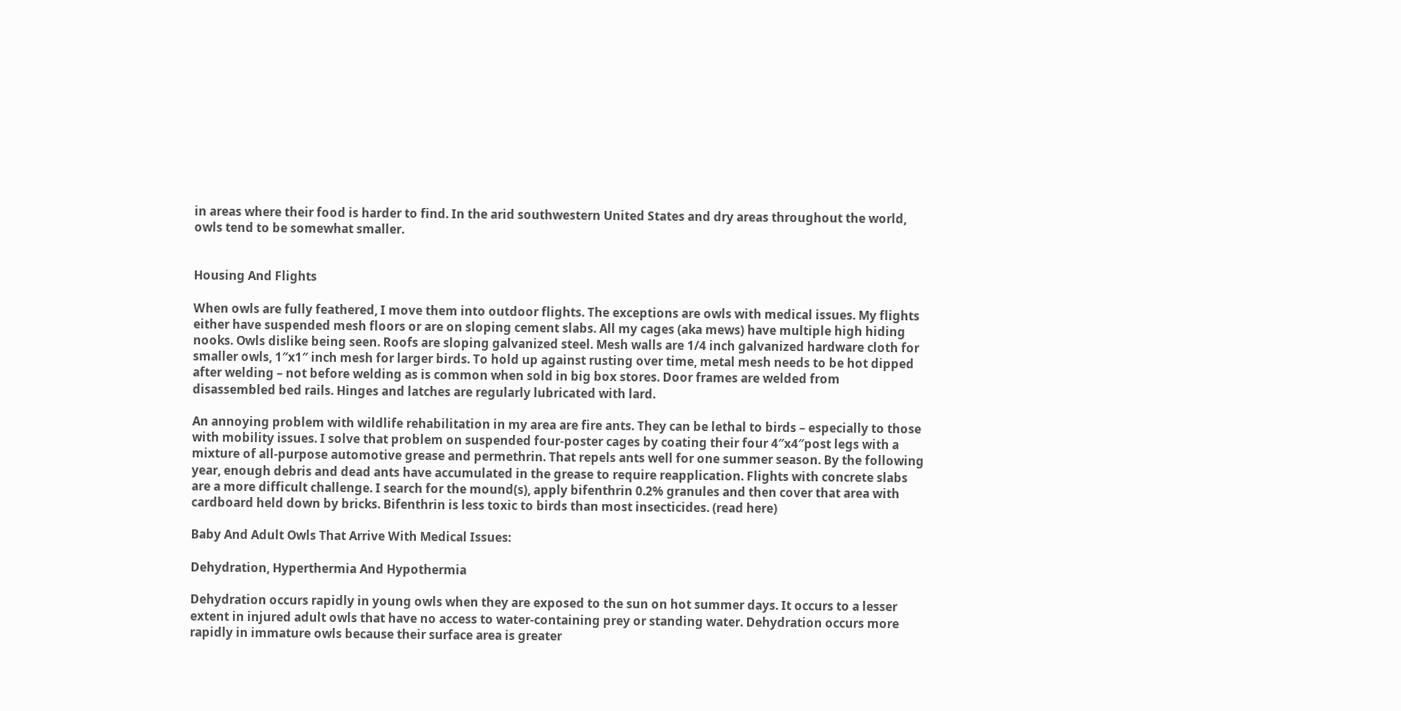in areas where their food is harder to find. In the arid southwestern United States and dry areas throughout the world, owls tend to be somewhat smaller.


Housing And Flights

When owls are fully feathered, I move them into outdoor flights. The exceptions are owls with medical issues. My flights either have suspended mesh floors or are on sloping cement slabs. All my cages (aka mews) have multiple high hiding nooks. Owls dislike being seen. Roofs are sloping galvanized steel. Mesh walls are 1/4 inch galvanized hardware cloth for smaller owls, 1″x1″ inch mesh for larger birds. To hold up against rusting over time, metal mesh needs to be hot dipped after welding – not before welding as is common when sold in big box stores. Door frames are welded from disassembled bed rails. Hinges and latches are regularly lubricated with lard.

An annoying problem with wildlife rehabilitation in my area are fire ants. They can be lethal to birds – especially to those with mobility issues. I solve that problem on suspended four-poster cages by coating their four 4″x4″post legs with a mixture of all-purpose automotive grease and permethrin. That repels ants well for one summer season. By the following year, enough debris and dead ants have accumulated in the grease to require reapplication. Flights with concrete slabs are a more difficult challenge. I search for the mound(s), apply bifenthrin 0.2% granules and then cover that area with cardboard held down by bricks. Bifenthrin is less toxic to birds than most insecticides. (read here)

Baby And Adult Owls That Arrive With Medical Issues:

Dehydration, Hyperthermia And Hypothermia

Dehydration occurs rapidly in young owls when they are exposed to the sun on hot summer days. It occurs to a lesser extent in injured adult owls that have no access to water-containing prey or standing water. Dehydration occurs more rapidly in immature owls because their surface area is greater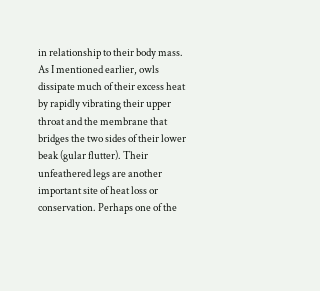in relationship to their body mass. As I mentioned earlier, owls dissipate much of their excess heat by rapidly vibrating their upper throat and the membrane that bridges the two sides of their lower beak (gular flutter). Their unfeathered legs are another important site of heat loss or conservation. Perhaps one of the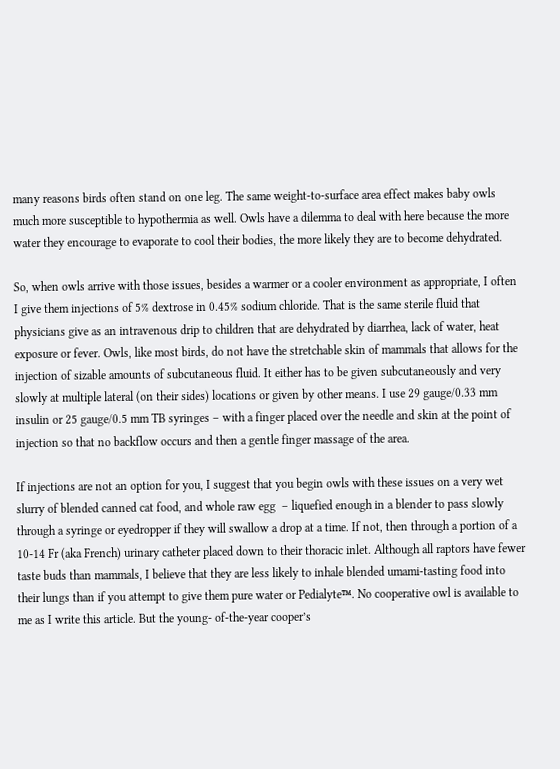many reasons birds often stand on one leg. The same weight-to-surface area effect makes baby owls much more susceptible to hypothermia as well. Owls have a dilemma to deal with here because the more water they encourage to evaporate to cool their bodies, the more likely they are to become dehydrated.

So, when owls arrive with those issues, besides a warmer or a cooler environment as appropriate, I often I give them injections of 5% dextrose in 0.45% sodium chloride. That is the same sterile fluid that physicians give as an intravenous drip to children that are dehydrated by diarrhea, lack of water, heat exposure or fever. Owls, like most birds, do not have the stretchable skin of mammals that allows for the injection of sizable amounts of subcutaneous fluid. It either has to be given subcutaneously and very slowly at multiple lateral (on their sides) locations or given by other means. I use 29 gauge/0.33 mm insulin or 25 gauge/0.5 mm TB syringes – with a finger placed over the needle and skin at the point of injection so that no backflow occurs and then a gentle finger massage of the area.

If injections are not an option for you, I suggest that you begin owls with these issues on a very wet slurry of blended canned cat food, and whole raw egg  – liquefied enough in a blender to pass slowly through a syringe or eyedropper if they will swallow a drop at a time. If not, then through a portion of a 10-14 Fr (aka French) urinary catheter placed down to their thoracic inlet. Although all raptors have fewer taste buds than mammals, I believe that they are less likely to inhale blended umami-tasting food into their lungs than if you attempt to give them pure water or Pedialyte™. No cooperative owl is available to me as I write this article. But the young- of-the-year cooper’s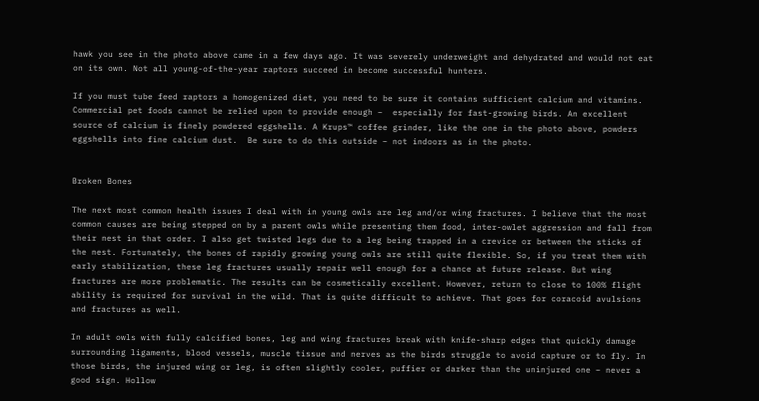hawk you see in the photo above came in a few days ago. It was severely underweight and dehydrated and would not eat on its own. Not all young-of-the-year raptors succeed in become successful hunters.

If you must tube feed raptors a homogenized diet, you need to be sure it contains sufficient calcium and vitamins. Commercial pet foods cannot be relied upon to provide enough –  especially for fast-growing birds. An excellent source of calcium is finely powdered eggshells. A Krups™ coffee grinder, like the one in the photo above, powders eggshells into fine calcium dust.  Be sure to do this outside – not indoors as in the photo.


Broken Bones

The next most common health issues I deal with in young owls are leg and/or wing fractures. I believe that the most common causes are being stepped on by a parent owls while presenting them food, inter-owlet aggression and fall from their nest in that order. I also get twisted legs due to a leg being trapped in a crevice or between the sticks of the nest. Fortunately, the bones of rapidly growing young owls are still quite flexible. So, if you treat them with early stabilization, these leg fractures usually repair well enough for a chance at future release. But wing fractures are more problematic. The results can be cosmetically excellent. However, return to close to 100% flight ability is required for survival in the wild. That is quite difficult to achieve. That goes for coracoid avulsions and fractures as well.

In adult owls with fully calcified bones, leg and wing fractures break with knife-sharp edges that quickly damage surrounding ligaments, blood vessels, muscle tissue and nerves as the birds struggle to avoid capture or to fly. In those birds, the injured wing or leg, is often slightly cooler, puffier or darker than the uninjured one – never a good sign. Hollow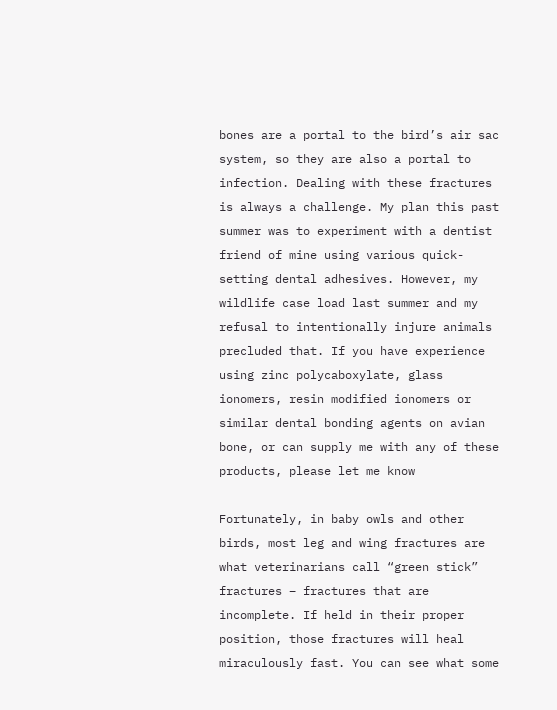bones are a portal to the bird’s air sac system, so they are also a portal to infection. Dealing with these fractures is always a challenge. My plan this past summer was to experiment with a dentist friend of mine using various quick-setting dental adhesives. However, my wildlife case load last summer and my refusal to intentionally injure animals precluded that. If you have experience using zinc polycaboxylate, glass ionomers, resin modified ionomers or similar dental bonding agents on avian bone, or can supply me with any of these products, please let me know

Fortunately, in baby owls and other birds, most leg and wing fractures are what veterinarians call “green stick” fractures – fractures that are incomplete. If held in their proper position, those fractures will heal miraculously fast. You can see what some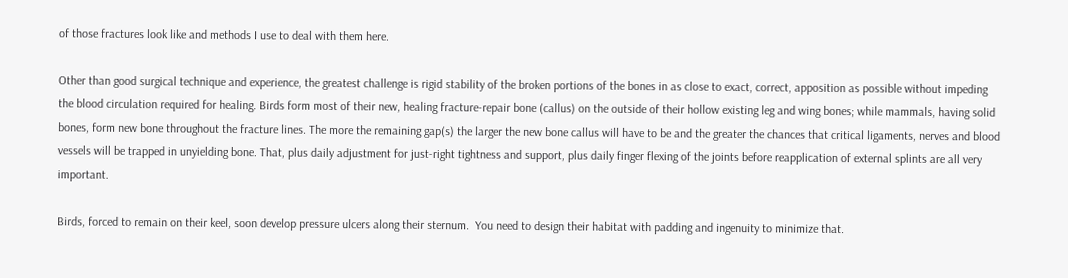of those fractures look like and methods I use to deal with them here.

Other than good surgical technique and experience, the greatest challenge is rigid stability of the broken portions of the bones in as close to exact, correct, apposition as possible without impeding the blood circulation required for healing. Birds form most of their new, healing fracture-repair bone (callus) on the outside of their hollow existing leg and wing bones; while mammals, having solid bones, form new bone throughout the fracture lines. The more the remaining gap(s) the larger the new bone callus will have to be and the greater the chances that critical ligaments, nerves and blood vessels will be trapped in unyielding bone. That, plus daily adjustment for just-right tightness and support, plus daily finger flexing of the joints before reapplication of external splints are all very important.

Birds, forced to remain on their keel, soon develop pressure ulcers along their sternum.  You need to design their habitat with padding and ingenuity to minimize that.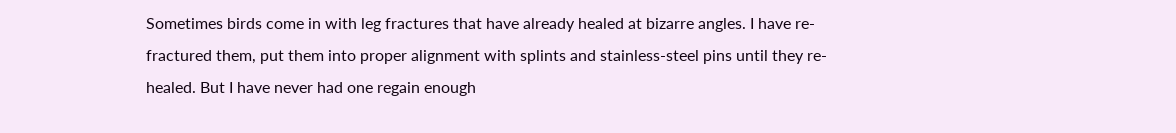Sometimes birds come in with leg fractures that have already healed at bizarre angles. I have re-fractured them, put them into proper alignment with splints and stainless-steel pins until they re-healed. But I have never had one regain enough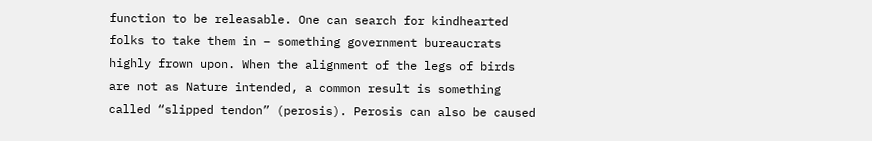function to be releasable. One can search for kindhearted folks to take them in – something government bureaucrats highly frown upon. When the alignment of the legs of birds are not as Nature intended, a common result is something called “slipped tendon” (perosis). Perosis can also be caused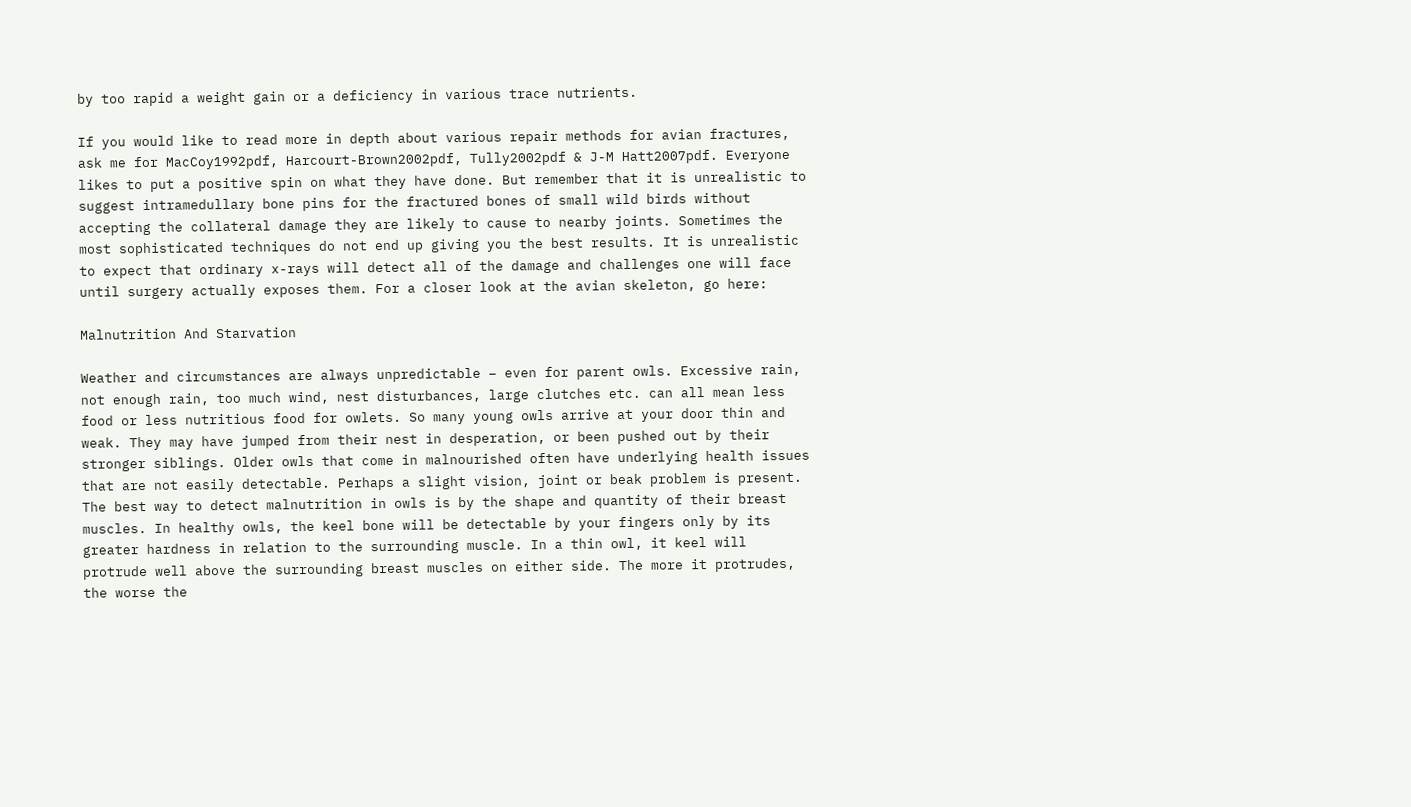by too rapid a weight gain or a deficiency in various trace nutrients.

If you would like to read more in depth about various repair methods for avian fractures, ask me for MacCoy1992pdf, Harcourt-Brown2002pdf, Tully2002pdf & J-M Hatt2007pdf. Everyone likes to put a positive spin on what they have done. But remember that it is unrealistic to suggest intramedullary bone pins for the fractured bones of small wild birds without accepting the collateral damage they are likely to cause to nearby joints. Sometimes the most sophisticated techniques do not end up giving you the best results. It is unrealistic to expect that ordinary x-rays will detect all of the damage and challenges one will face until surgery actually exposes them. For a closer look at the avian skeleton, go here:

Malnutrition And Starvation

Weather and circumstances are always unpredictable – even for parent owls. Excessive rain, not enough rain, too much wind, nest disturbances, large clutches etc. can all mean less food or less nutritious food for owlets. So many young owls arrive at your door thin and weak. They may have jumped from their nest in desperation, or been pushed out by their stronger siblings. Older owls that come in malnourished often have underlying health issues that are not easily detectable. Perhaps a slight vision, joint or beak problem is present. The best way to detect malnutrition in owls is by the shape and quantity of their breast muscles. In healthy owls, the keel bone will be detectable by your fingers only by its greater hardness in relation to the surrounding muscle. In a thin owl, it keel will protrude well above the surrounding breast muscles on either side. The more it protrudes, the worse the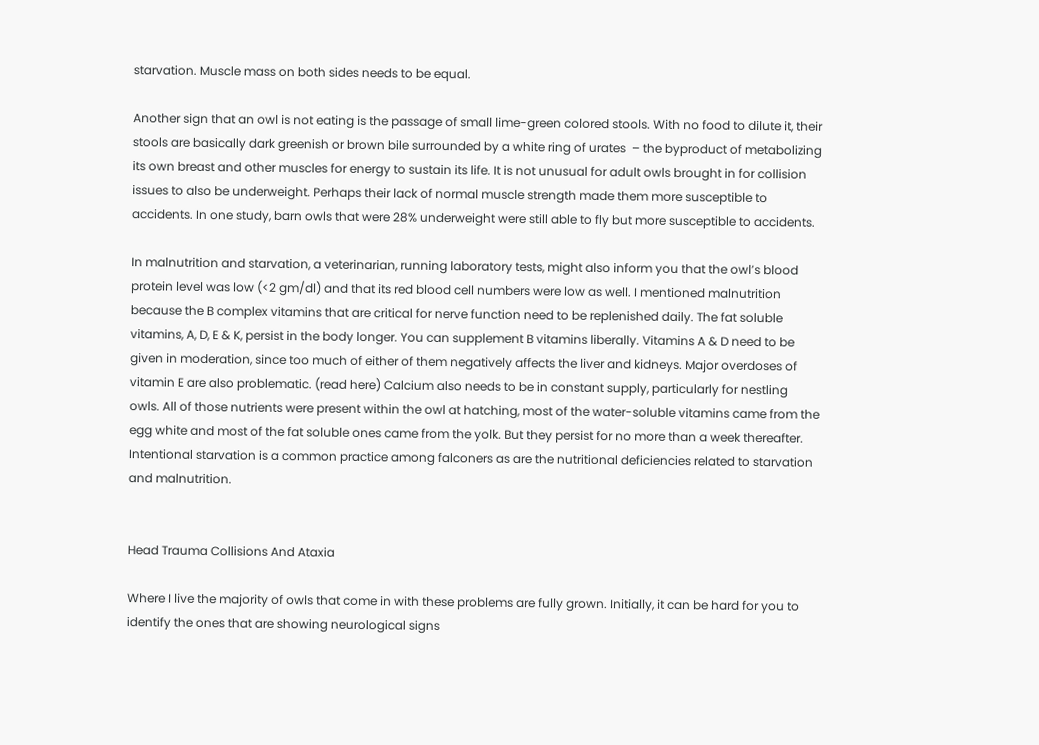starvation. Muscle mass on both sides needs to be equal.

Another sign that an owl is not eating is the passage of small lime-green colored stools. With no food to dilute it, their stools are basically dark greenish or brown bile surrounded by a white ring of urates  – the byproduct of metabolizing its own breast and other muscles for energy to sustain its life. It is not unusual for adult owls brought in for collision issues to also be underweight. Perhaps their lack of normal muscle strength made them more susceptible to accidents. In one study, barn owls that were 28% underweight were still able to fly but more susceptible to accidents.

In malnutrition and starvation, a veterinarian, running laboratory tests, might also inform you that the owl’s blood protein level was low (<2 gm/dl) and that its red blood cell numbers were low as well. I mentioned malnutrition because the B complex vitamins that are critical for nerve function need to be replenished daily. The fat soluble vitamins, A, D, E & K, persist in the body longer. You can supplement B vitamins liberally. Vitamins A & D need to be given in moderation, since too much of either of them negatively affects the liver and kidneys. Major overdoses of vitamin E are also problematic. (read here) Calcium also needs to be in constant supply, particularly for nestling owls. All of those nutrients were present within the owl at hatching, most of the water-soluble vitamins came from the egg white and most of the fat soluble ones came from the yolk. But they persist for no more than a week thereafter. Intentional starvation is a common practice among falconers as are the nutritional deficiencies related to starvation and malnutrition.


Head Trauma Collisions And Ataxia

Where I live the majority of owls that come in with these problems are fully grown. Initially, it can be hard for you to identify the ones that are showing neurological signs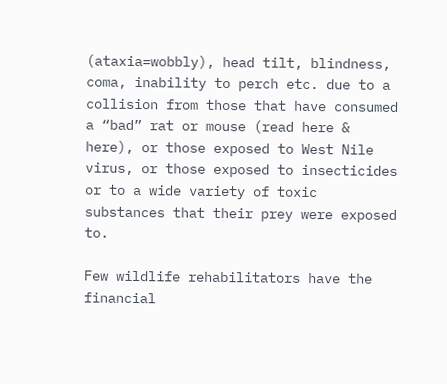(ataxia=wobbly), head tilt, blindness, coma, inability to perch etc. due to a collision from those that have consumed a “bad” rat or mouse (read here & here), or those exposed to West Nile virus, or those exposed to insecticides or to a wide variety of toxic substances that their prey were exposed to.

Few wildlife rehabilitators have the financial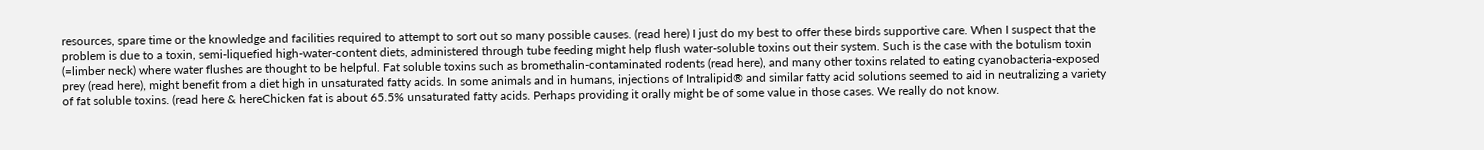resources, spare time or the knowledge and facilities required to attempt to sort out so many possible causes. (read here) I just do my best to offer these birds supportive care. When I suspect that the problem is due to a toxin, semi-liquefied high-water-content diets, administered through tube feeding might help flush water-soluble toxins out their system. Such is the case with the botulism toxin (=limber neck) where water flushes are thought to be helpful. Fat soluble toxins such as bromethalin-contaminated rodents (read here), and many other toxins related to eating cyanobacteria-exposed prey (read here), might benefit from a diet high in unsaturated fatty acids. In some animals and in humans, injections of Intralipid® and similar fatty acid solutions seemed to aid in neutralizing a variety of fat soluble toxins. (read here & hereChicken fat is about 65.5% unsaturated fatty acids. Perhaps providing it orally might be of some value in those cases. We really do not know.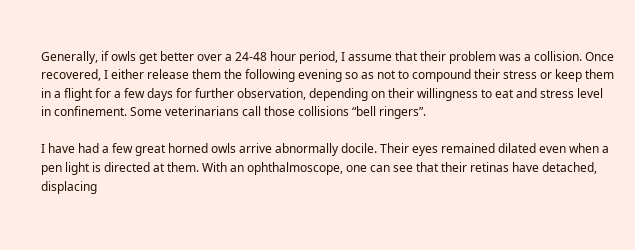Generally, if owls get better over a 24-48 hour period, I assume that their problem was a collision. Once recovered, I either release them the following evening so as not to compound their stress or keep them in a flight for a few days for further observation, depending on their willingness to eat and stress level in confinement. Some veterinarians call those collisions “bell ringers”.

I have had a few great horned owls arrive abnormally docile. Their eyes remained dilated even when a pen light is directed at them. With an ophthalmoscope, one can see that their retinas have detached, displacing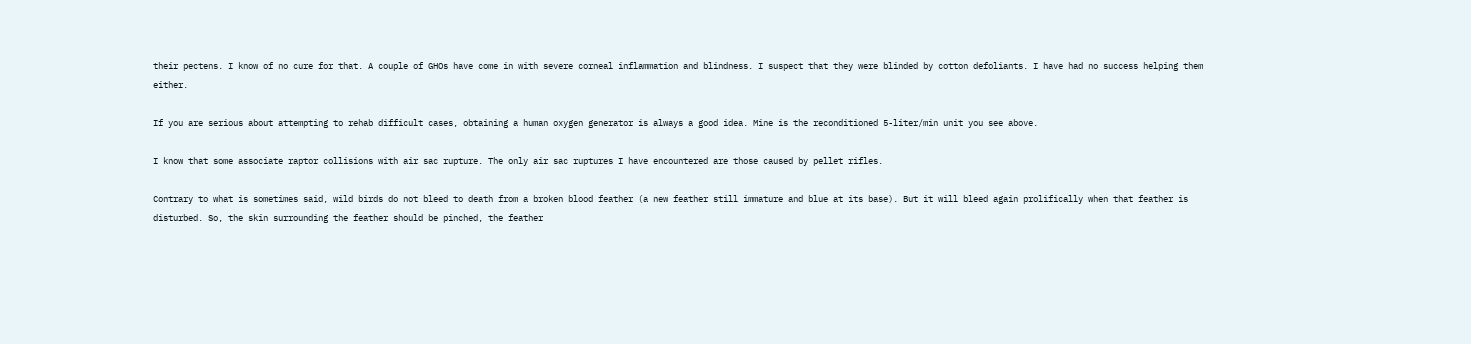their pectens. I know of no cure for that. A couple of GHOs have come in with severe corneal inflammation and blindness. I suspect that they were blinded by cotton defoliants. I have had no success helping them either.

If you are serious about attempting to rehab difficult cases, obtaining a human oxygen generator is always a good idea. Mine is the reconditioned 5-liter/min unit you see above.

I know that some associate raptor collisions with air sac rupture. The only air sac ruptures I have encountered are those caused by pellet rifles.

Contrary to what is sometimes said, wild birds do not bleed to death from a broken blood feather (a new feather still immature and blue at its base). But it will bleed again prolifically when that feather is disturbed. So, the skin surrounding the feather should be pinched, the feather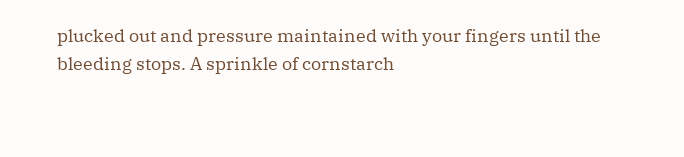plucked out and pressure maintained with your fingers until the bleeding stops. A sprinkle of cornstarch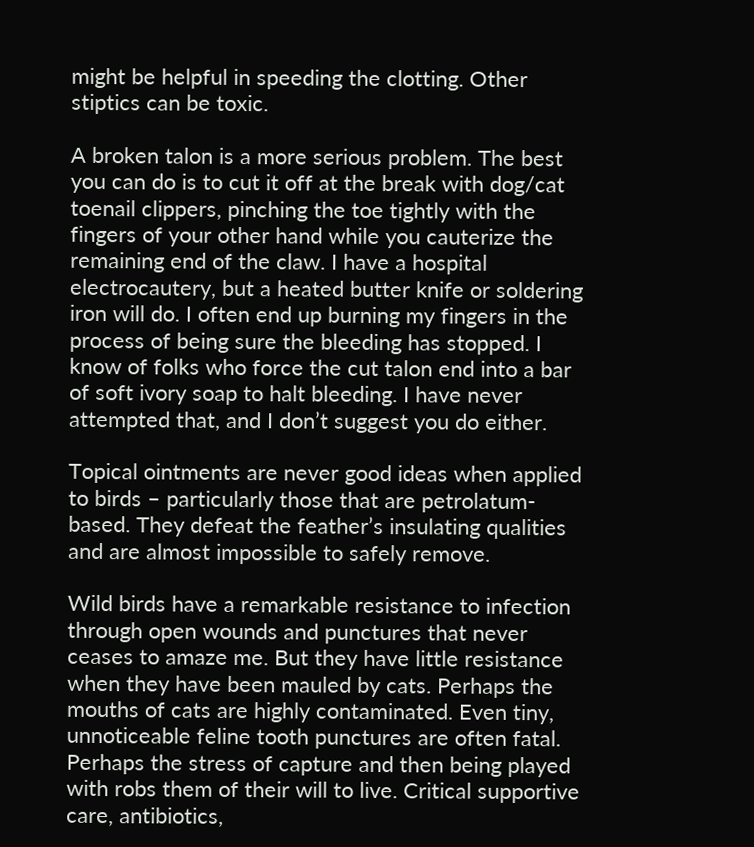might be helpful in speeding the clotting. Other stiptics can be toxic.

A broken talon is a more serious problem. The best you can do is to cut it off at the break with dog/cat toenail clippers, pinching the toe tightly with the fingers of your other hand while you cauterize the remaining end of the claw. I have a hospital electrocautery, but a heated butter knife or soldering iron will do. I often end up burning my fingers in the process of being sure the bleeding has stopped. I know of folks who force the cut talon end into a bar of soft ivory soap to halt bleeding. I have never attempted that, and I don’t suggest you do either.

Topical ointments are never good ideas when applied to birds – particularly those that are petrolatum-based. They defeat the feather’s insulating qualities and are almost impossible to safely remove.

Wild birds have a remarkable resistance to infection through open wounds and punctures that never ceases to amaze me. But they have little resistance when they have been mauled by cats. Perhaps the mouths of cats are highly contaminated. Even tiny, unnoticeable feline tooth punctures are often fatal. Perhaps the stress of capture and then being played with robs them of their will to live. Critical supportive care, antibiotics,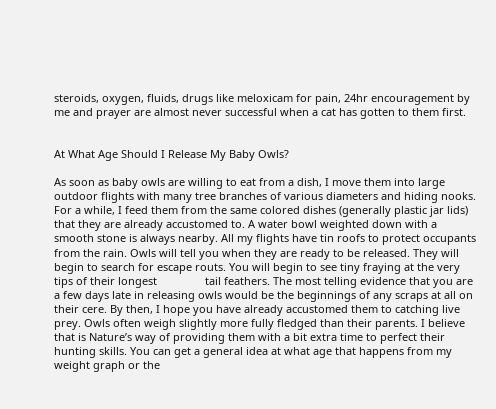steroids, oxygen, fluids, drugs like meloxicam for pain, 24hr encouragement by me and prayer are almost never successful when a cat has gotten to them first.


At What Age Should I Release My Baby Owls?

As soon as baby owls are willing to eat from a dish, I move them into large outdoor flights with many tree branches of various diameters and hiding nooks. For a while, I feed them from the same colored dishes (generally plastic jar lids) that they are already accustomed to. A water bowl weighted down with a smooth stone is always nearby. All my flights have tin roofs to protect occupants from the rain. Owls will tell you when they are ready to be released. They will begin to search for escape routs. You will begin to see tiny fraying at the very tips of their longest                tail feathers. The most telling evidence that you are a few days late in releasing owls would be the beginnings of any scraps at all on their cere. By then, I hope you have already accustomed them to catching live prey. Owls often weigh slightly more fully fledged than their parents. I believe that is Nature’s way of providing them with a bit extra time to perfect their hunting skills. You can get a general idea at what age that happens from my weight graph or the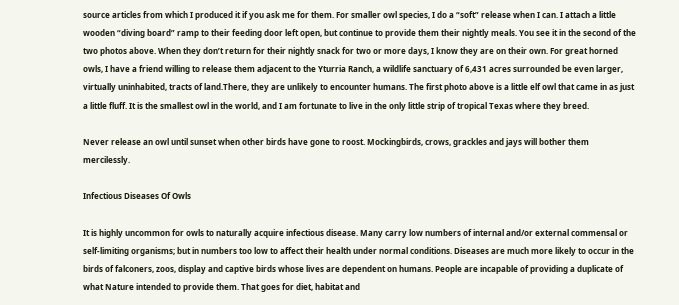source articles from which I produced it if you ask me for them. For smaller owl species, I do a “soft” release when I can. I attach a little wooden “diving board” ramp to their feeding door left open, but continue to provide them their nightly meals. You see it in the second of the two photos above. When they don’t return for their nightly snack for two or more days, I know they are on their own. For great horned owls, I have a friend willing to release them adjacent to the Yturria Ranch, a wildlife sanctuary of 6,431 acres surrounded be even larger, virtually uninhabited, tracts of land.There, they are unlikely to encounter humans. The first photo above is a little elf owl that came in as just a little fluff. It is the smallest owl in the world, and I am fortunate to live in the only little strip of tropical Texas where they breed.

Never release an owl until sunset when other birds have gone to roost. Mockingbirds, crows, grackles and jays will bother them mercilessly.

Infectious Diseases Of Owls

It is highly uncommon for owls to naturally acquire infectious disease. Many carry low numbers of internal and/or external commensal or self-limiting organisms; but in numbers too low to affect their health under normal conditions. Diseases are much more likely to occur in the birds of falconers, zoos, display and captive birds whose lives are dependent on humans. People are incapable of providing a duplicate of what Nature intended to provide them. That goes for diet, habitat and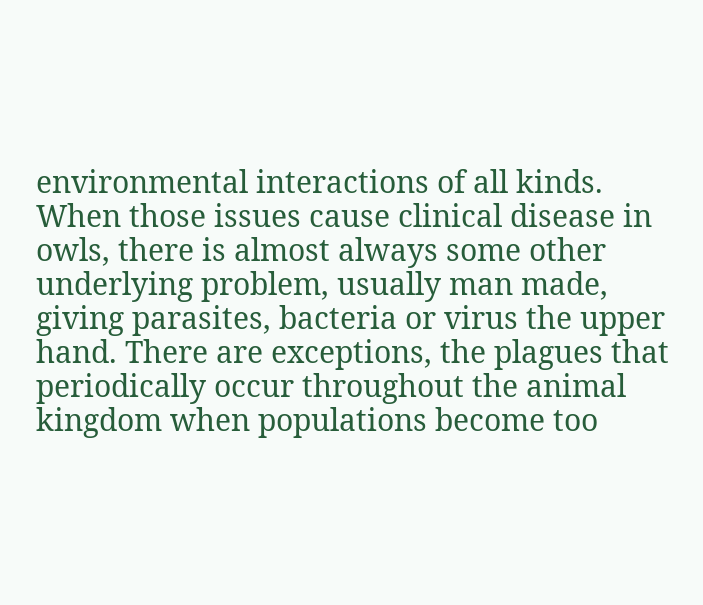environmental interactions of all kinds. When those issues cause clinical disease in owls, there is almost always some other underlying problem, usually man made, giving parasites, bacteria or virus the upper hand. There are exceptions, the plagues that periodically occur throughout the animal kingdom when populations become too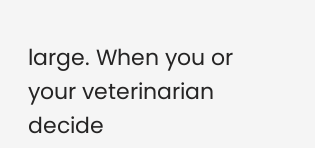large. When you or your veterinarian decide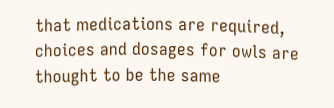that medications are required, choices and dosages for owls are thought to be the same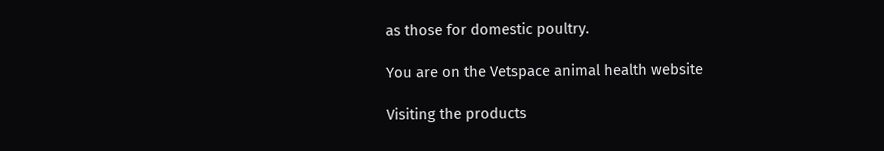as those for domestic poultry.

You are on the Vetspace animal health website

Visiting the products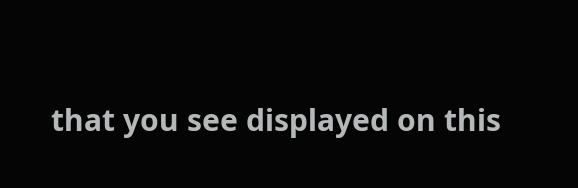that you see displayed on this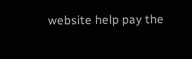website help pay the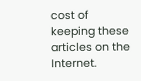cost of keeping these articles on the Internet.